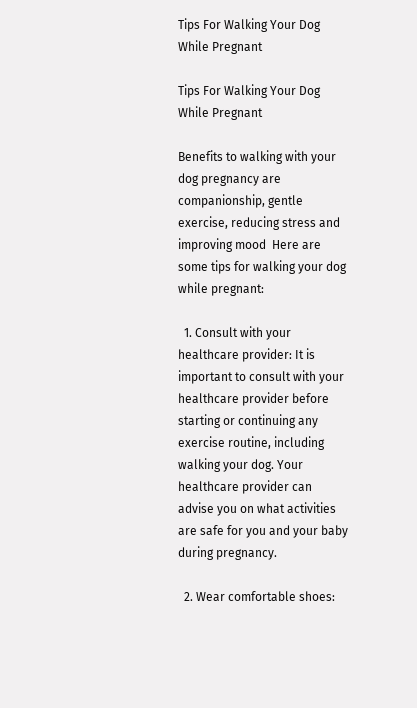Tips For Walking Your Dog While Pregnant

Tips For Walking Your Dog While Pregnant

Benefits to walking with your dog pregnancy are companionship, gentle exercise, reducing stress and improving mood  Here are some tips for walking your dog while pregnant:

  1. Consult with your healthcare provider: It is important to consult with your healthcare provider before starting or continuing any exercise routine, including walking your dog. Your healthcare provider can advise you on what activities are safe for you and your baby during pregnancy.

  2. Wear comfortable shoes: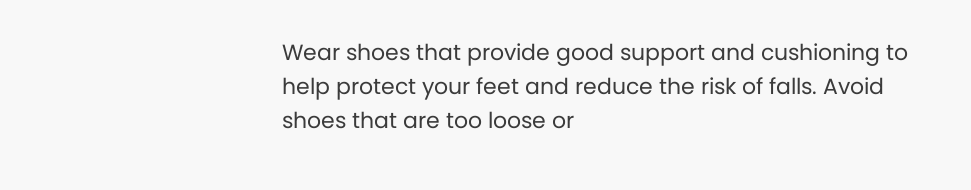Wear shoes that provide good support and cushioning to help protect your feet and reduce the risk of falls. Avoid shoes that are too loose or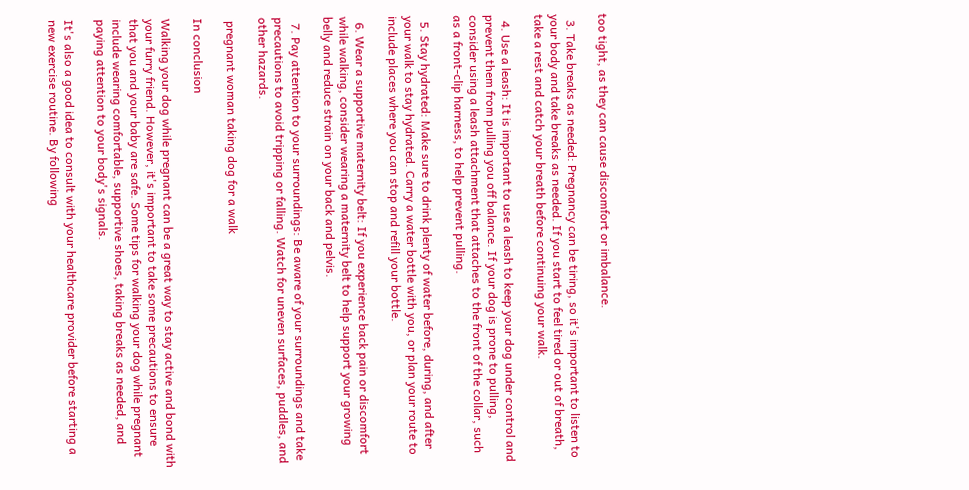too tight, as they can cause discomfort or imbalance.

  3. Take breaks as needed: Pregnancy can be tiring, so it's important to listen to your body and take breaks as needed. If you start to feel tired or out of breath, take a rest and catch your breath before continuing your walk.

  4. Use a leash: It is important to use a leash to keep your dog under control and prevent them from pulling you off balance. If your dog is prone to pulling, consider using a leash attachment that attaches to the front of the collar, such as a front-clip harness, to help prevent pulling.

  5. Stay hydrated: Make sure to drink plenty of water before, during, and after your walk to stay hydrated. Carry a water bottle with you, or plan your route to include places where you can stop and refill your bottle.

  6. Wear a supportive maternity belt: If you experience back pain or discomfort while walking, consider wearing a maternity belt to help support your growing belly and reduce strain on your back and pelvis.

  7. Pay attention to your surroundings: Be aware of your surroundings and take precautions to avoid tripping or falling. Watch for uneven surfaces, puddles, and other hazards.

 pregnant woman taking dog for a walk

In conclusion

Walking your dog while pregnant can be a great way to stay active and bond with your furry friend. However, it's important to take some precautions to ensure that you and your baby are safe. Some tips for walking your dog while pregnant include wearing comfortable, supportive shoes, taking breaks as needed, and paying attention to your body's signals.

It's also a good idea to consult with your healthcare provider before starting a new exercise routine. By following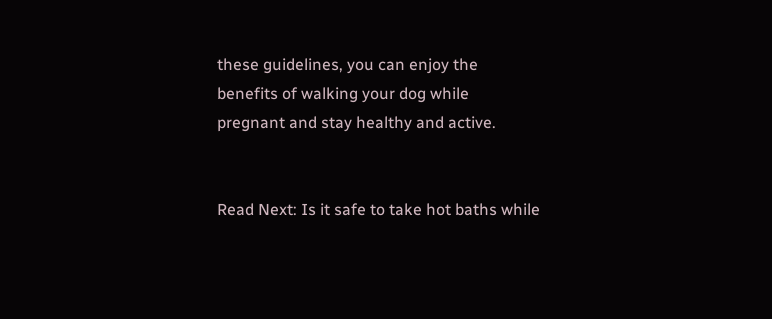these guidelines, you can enjoy the benefits of walking your dog while pregnant and stay healthy and active.


Read Next: Is it safe to take hot baths while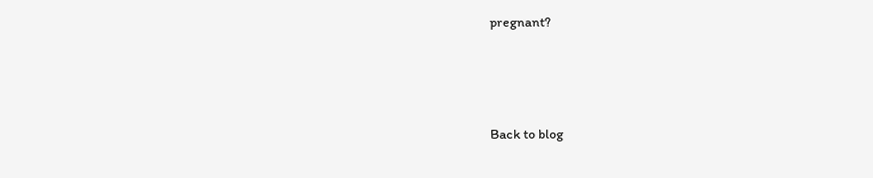pregnant?



Back to blog